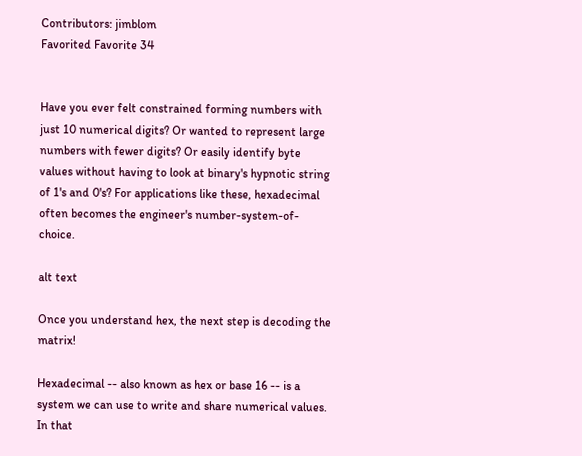Contributors: jimblom
Favorited Favorite 34


Have you ever felt constrained forming numbers with just 10 numerical digits? Or wanted to represent large numbers with fewer digits? Or easily identify byte values without having to look at binary's hypnotic string of 1's and 0's? For applications like these, hexadecimal often becomes the engineer's number-system-of-choice.

alt text

Once you understand hex, the next step is decoding the matrix!

Hexadecimal -- also known as hex or base 16 -- is a system we can use to write and share numerical values. In that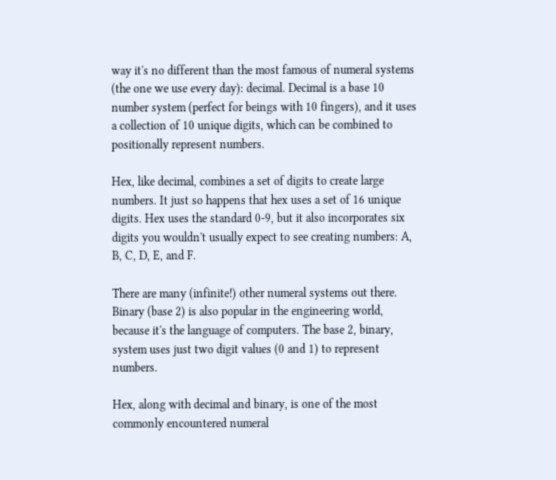way it's no different than the most famous of numeral systems (the one we use every day): decimal. Decimal is a base 10 number system (perfect for beings with 10 fingers), and it uses a collection of 10 unique digits, which can be combined to positionally represent numbers.

Hex, like decimal, combines a set of digits to create large numbers. It just so happens that hex uses a set of 16 unique digits. Hex uses the standard 0-9, but it also incorporates six digits you wouldn't usually expect to see creating numbers: A, B, C, D, E, and F.

There are many (infinite!) other numeral systems out there. Binary (base 2) is also popular in the engineering world, because it's the language of computers. The base 2, binary, system uses just two digit values (0 and 1) to represent numbers.

Hex, along with decimal and binary, is one of the most commonly encountered numeral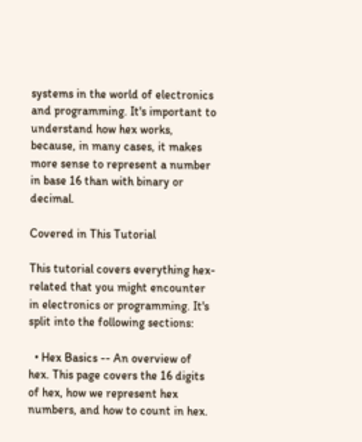systems in the world of electronics and programming. It's important to understand how hex works, because, in many cases, it makes more sense to represent a number in base 16 than with binary or decimal.

Covered in This Tutorial

This tutorial covers everything hex-related that you might encounter in electronics or programming. It's split into the following sections:

  • Hex Basics -- An overview of hex. This page covers the 16 digits of hex, how we represent hex numbers, and how to count in hex.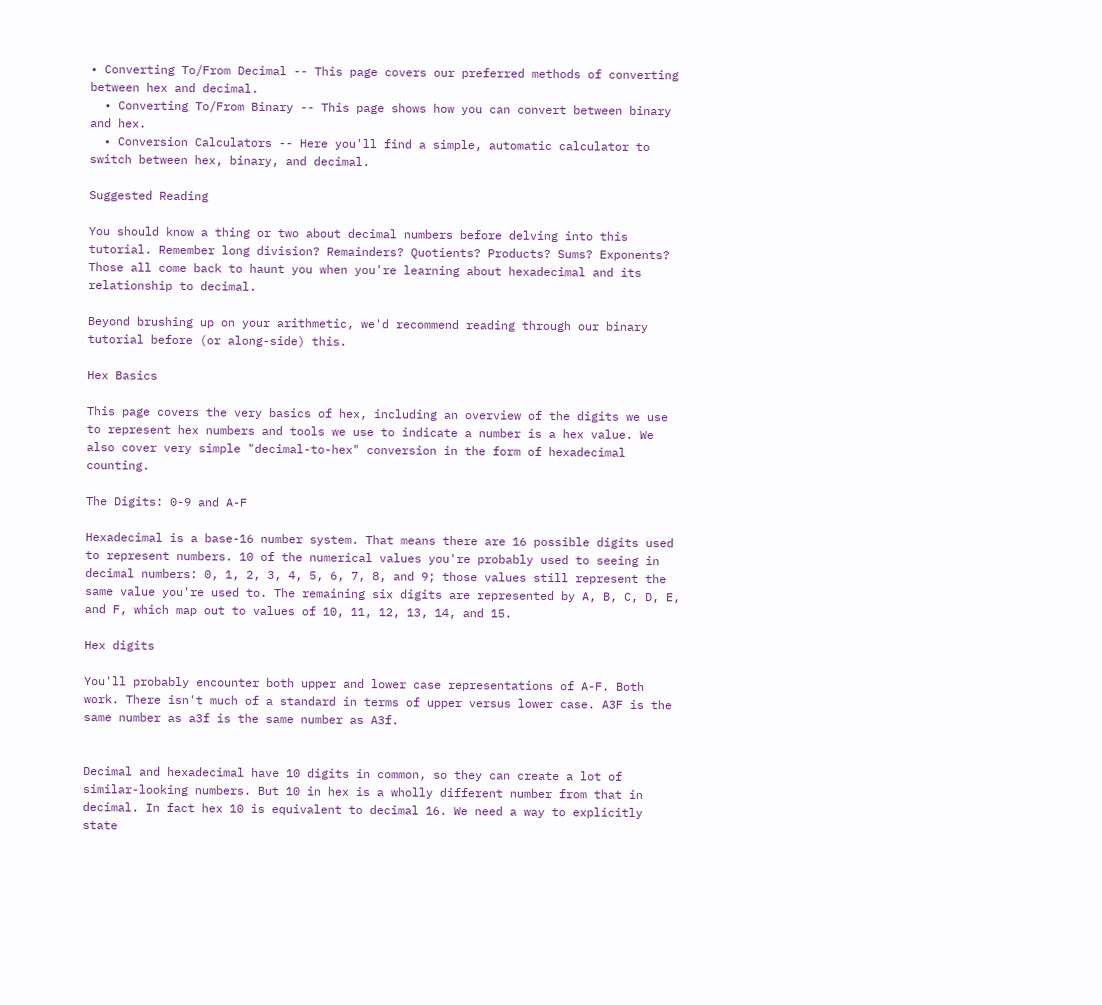• Converting To/From Decimal -- This page covers our preferred methods of converting between hex and decimal.
  • Converting To/From Binary -- This page shows how you can convert between binary and hex.
  • Conversion Calculators -- Here you'll find a simple, automatic calculator to switch between hex, binary, and decimal.

Suggested Reading

You should know a thing or two about decimal numbers before delving into this tutorial. Remember long division? Remainders? Quotients? Products? Sums? Exponents? Those all come back to haunt you when you're learning about hexadecimal and its relationship to decimal.

Beyond brushing up on your arithmetic, we'd recommend reading through our binary tutorial before (or along-side) this.

Hex Basics

This page covers the very basics of hex, including an overview of the digits we use to represent hex numbers and tools we use to indicate a number is a hex value. We also cover very simple "decimal-to-hex" conversion in the form of hexadecimal counting.

The Digits: 0-9 and A-F

Hexadecimal is a base-16 number system. That means there are 16 possible digits used to represent numbers. 10 of the numerical values you're probably used to seeing in decimal numbers: 0, 1, 2, 3, 4, 5, 6, 7, 8, and 9; those values still represent the same value you're used to. The remaining six digits are represented by A, B, C, D, E, and F, which map out to values of 10, 11, 12, 13, 14, and 15.

Hex digits

You'll probably encounter both upper and lower case representations of A-F. Both work. There isn't much of a standard in terms of upper versus lower case. A3F is the same number as a3f is the same number as A3f.


Decimal and hexadecimal have 10 digits in common, so they can create a lot of similar-looking numbers. But 10 in hex is a wholly different number from that in decimal. In fact hex 10 is equivalent to decimal 16. We need a way to explicitly state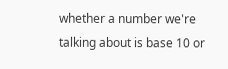whether a number we're talking about is base 10 or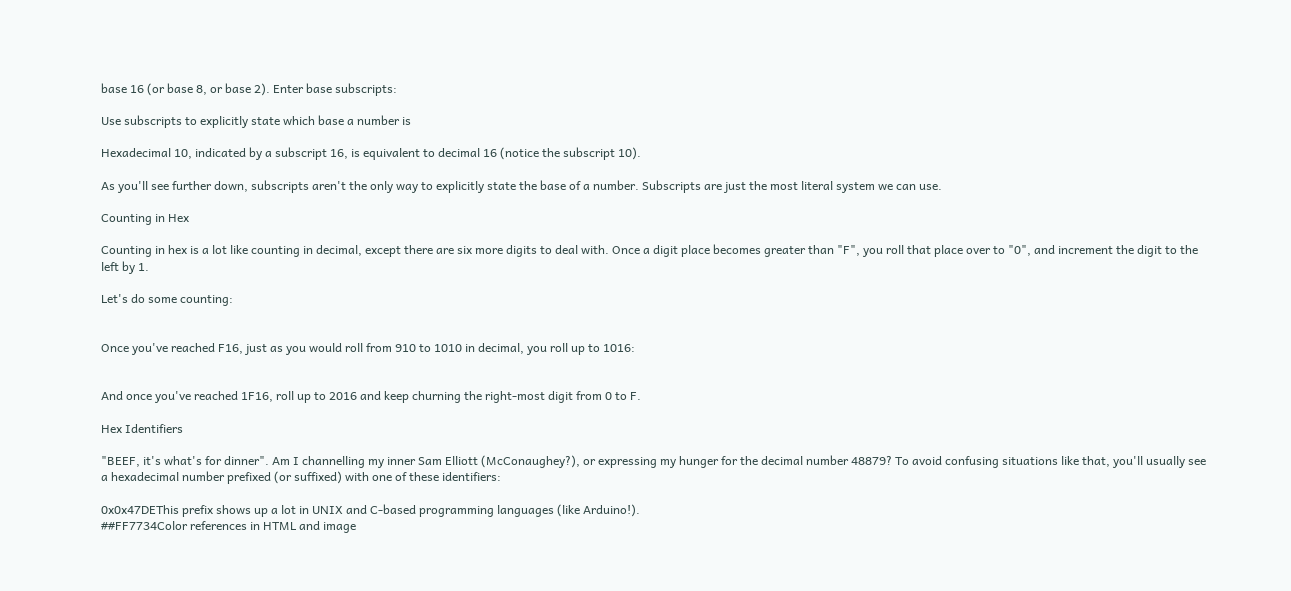base 16 (or base 8, or base 2). Enter base subscripts:

Use subscripts to explicitly state which base a number is

Hexadecimal 10, indicated by a subscript 16, is equivalent to decimal 16 (notice the subscript 10).

As you'll see further down, subscripts aren't the only way to explicitly state the base of a number. Subscripts are just the most literal system we can use.

Counting in Hex

Counting in hex is a lot like counting in decimal, except there are six more digits to deal with. Once a digit place becomes greater than "F", you roll that place over to "0", and increment the digit to the left by 1.

Let's do some counting:


Once you've reached F16, just as you would roll from 910 to 1010 in decimal, you roll up to 1016:


And once you've reached 1F16, roll up to 2016 and keep churning the right-most digit from 0 to F.

Hex Identifiers

"BEEF, it's what's for dinner". Am I channelling my inner Sam Elliott (McConaughey?), or expressing my hunger for the decimal number 48879? To avoid confusing situations like that, you'll usually see a hexadecimal number prefixed (or suffixed) with one of these identifiers:

0x0x47DEThis prefix shows up a lot in UNIX and C-based programming languages (like Arduino!).
##FF7734Color references in HTML and image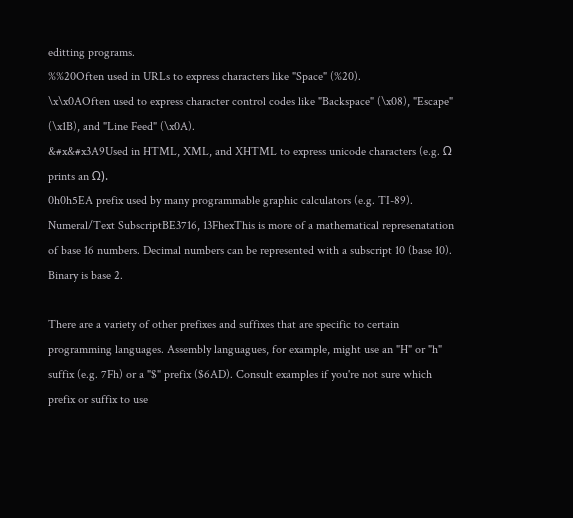editting programs.
%%20Often used in URLs to express characters like "Space" (%20).
\x\x0AOften used to express character control codes like "Backspace" (\x08), "Escape" (\x1B), and "Line Feed" (\x0A).
&#x&#x3A9Used in HTML, XML, and XHTML to express unicode characters (e.g. Ω prints an Ω).
0h0h5EA prefix used by many programmable graphic calculators (e.g. TI-89).
Numeral/Text SubscriptBE3716, 13FhexThis is more of a mathematical represenatation of base 16 numbers. Decimal numbers can be represented with a subscript 10 (base 10). Binary is base 2.

There are a variety of other prefixes and suffixes that are specific to certain programming languages. Assembly languagues, for example, might use an "H" or "h" suffix (e.g. 7Fh) or a "$" prefix ($6AD). Consult examples if you're not sure which prefix or suffix to use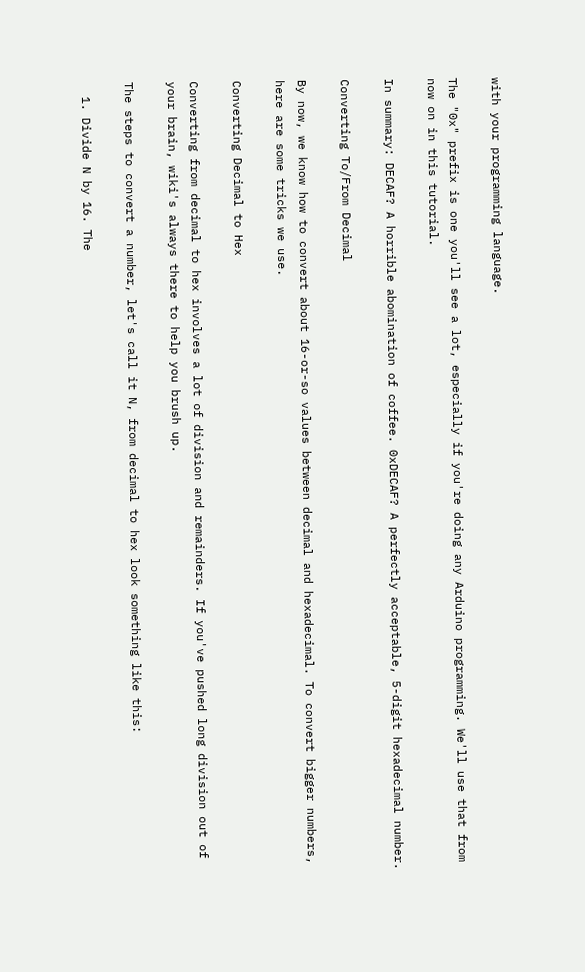with your programming language.

The "0x" prefix is one you'll see a lot, especially if you're doing any Arduino programming. We'll use that from now on in this tutorial.

In summary: DECAF? A horrible abomination of coffee. 0xDECAF? A perfectly acceptable, 5-digit hexadecimal number.

Converting To/From Decimal

By now, we know how to convert about 16-or-so values between decimal and hexadecimal. To convert bigger numbers, here are some tricks we use.

Converting Decimal to Hex

Converting from decimal to hex involves a lot of division and remainders. If you've pushed long division out of your brain, wiki's always there to help you brush up.

The steps to convert a number, let's call it N, from decimal to hex look something like this:

  1. Divide N by 16. The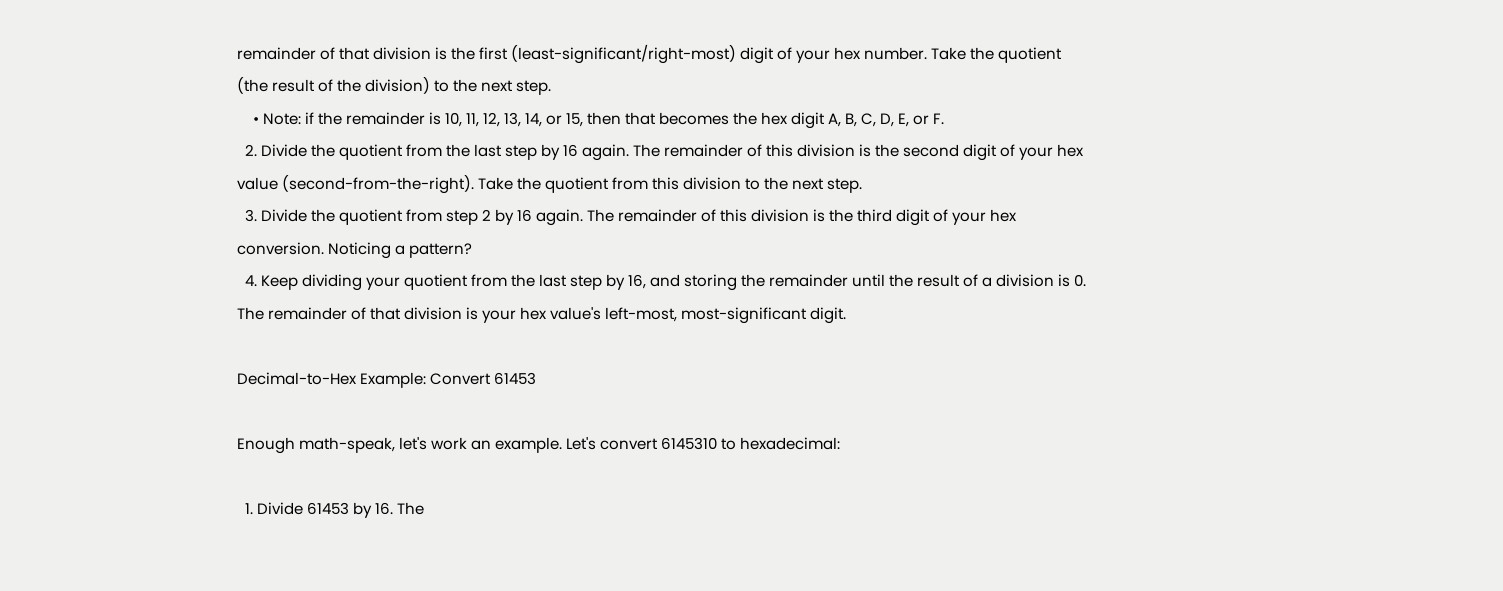remainder of that division is the first (least-significant/right-most) digit of your hex number. Take the quotient (the result of the division) to the next step.
    • Note: if the remainder is 10, 11, 12, 13, 14, or 15, then that becomes the hex digit A, B, C, D, E, or F.
  2. Divide the quotient from the last step by 16 again. The remainder of this division is the second digit of your hex value (second-from-the-right). Take the quotient from this division to the next step.
  3. Divide the quotient from step 2 by 16 again. The remainder of this division is the third digit of your hex conversion. Noticing a pattern?
  4. Keep dividing your quotient from the last step by 16, and storing the remainder until the result of a division is 0. The remainder of that division is your hex value's left-most, most-significant digit.

Decimal-to-Hex Example: Convert 61453

Enough math-speak, let's work an example. Let's convert 6145310 to hexadecimal:

  1. Divide 61453 by 16. The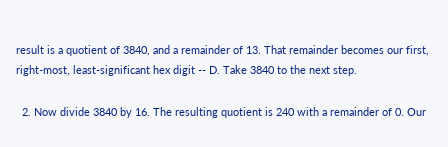result is a quotient of 3840, and a remainder of 13. That remainder becomes our first, right-most, least-significant hex digit -- D. Take 3840 to the next step.

  2. Now divide 3840 by 16. The resulting quotient is 240 with a remainder of 0. Our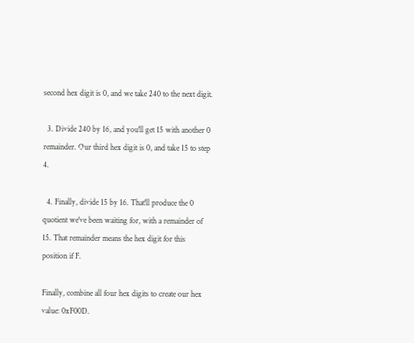second hex digit is 0, and we take 240 to the next digit.

  3. Divide 240 by 16, and you'll get 15 with another 0 remainder. Our third hex digit is 0, and take 15 to step 4.

  4. Finally, divide 15 by 16. That'll produce the 0 quotient we've been waiting for, with a remainder of 15. That remainder means the hex digit for this position if F.

Finally, combine all four hex digits to create our hex value: 0xF00D.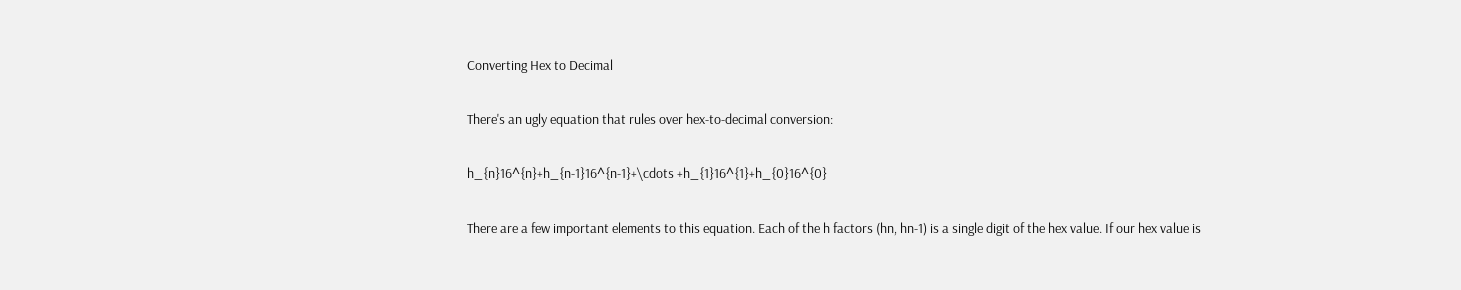Converting Hex to Decimal

There's an ugly equation that rules over hex-to-decimal conversion:

h_{n}16^{n}+h_{n-1}16^{n-1}+\cdots +h_{1}16^{1}+h_{0}16^{0}

There are a few important elements to this equation. Each of the h factors (hn, hn-1) is a single digit of the hex value. If our hex value is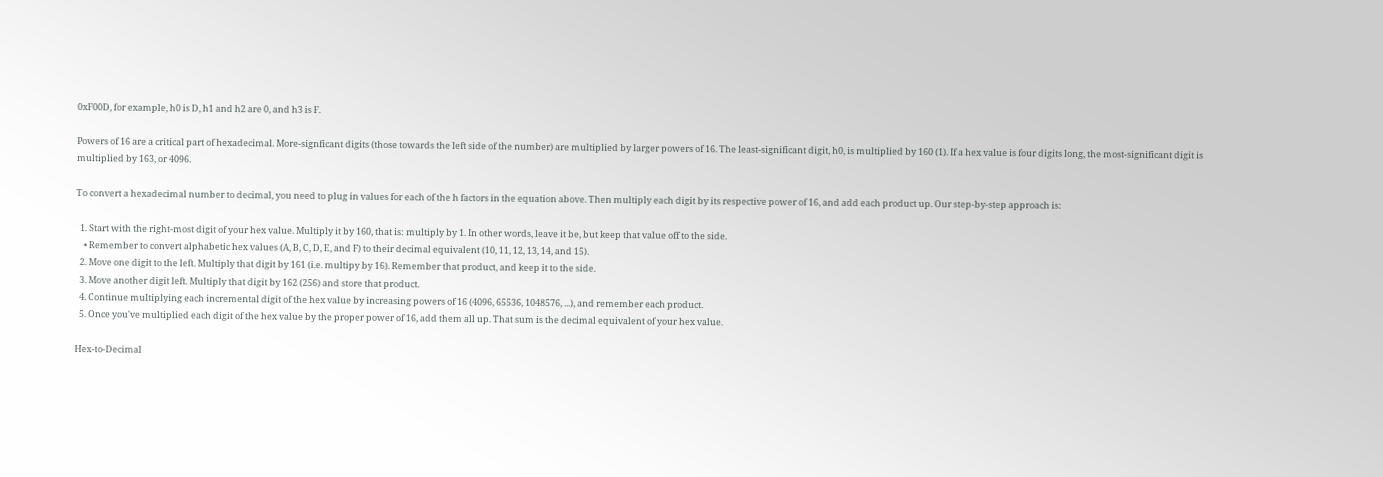0xF00D, for example, h0 is D, h1 and h2 are 0, and h3 is F.

Powers of 16 are a critical part of hexadecimal. More-signficant digits (those towards the left side of the number) are multiplied by larger powers of 16. The least-significant digit, h0, is multiplied by 160 (1). If a hex value is four digits long, the most-significant digit is multiplied by 163, or 4096.

To convert a hexadecimal number to decimal, you need to plug in values for each of the h factors in the equation above. Then multiply each digit by its respective power of 16, and add each product up. Our step-by-step approach is:

  1. Start with the right-most digit of your hex value. Multiply it by 160, that is: multiply by 1. In other words, leave it be, but keep that value off to the side.
    • Remember to convert alphabetic hex values (A, B, C, D, E, and F) to their decimal equivalent (10, 11, 12, 13, 14, and 15).
  2. Move one digit to the left. Multiply that digit by 161 (i.e. multipy by 16). Remember that product, and keep it to the side.
  3. Move another digit left. Multiply that digit by 162 (256) and store that product.
  4. Continue multiplying each incremental digit of the hex value by increasing powers of 16 (4096, 65536, 1048576, ...), and remember each product.
  5. Once you've multiplied each digit of the hex value by the proper power of 16, add them all up. That sum is the decimal equivalent of your hex value.

Hex-to-Decimal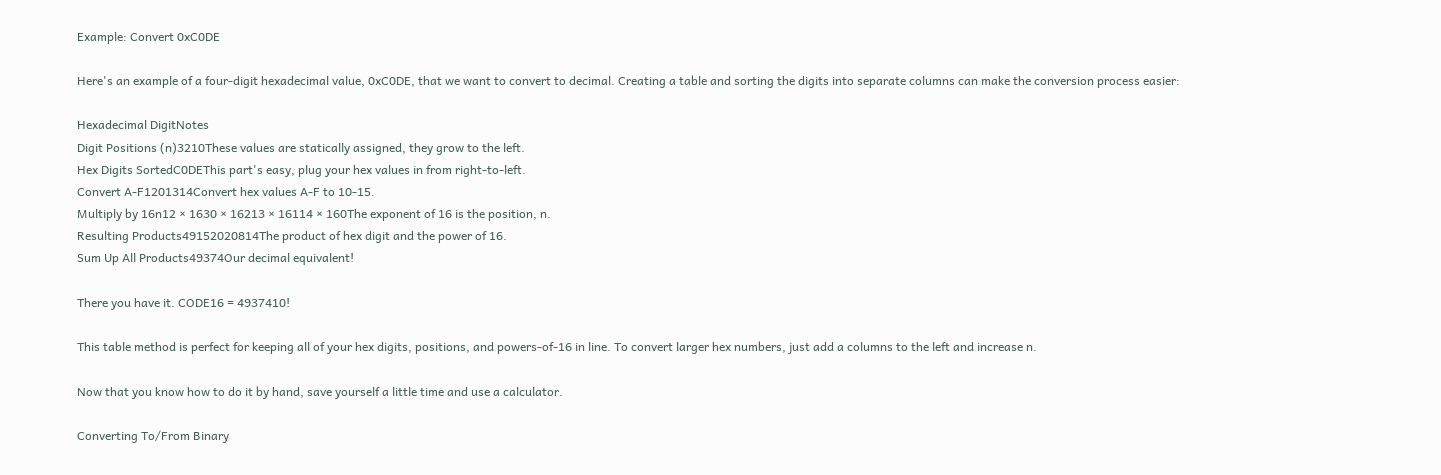Example: Convert 0xC0DE

Here's an example of a four-digit hexadecimal value, 0xC0DE, that we want to convert to decimal. Creating a table and sorting the digits into separate columns can make the conversion process easier:

Hexadecimal DigitNotes
Digit Positions (n)3210These values are statically assigned, they grow to the left.
Hex Digits SortedC0DEThis part's easy, plug your hex values in from right-to-left.
Convert A-F1201314Convert hex values A-F to 10-15.
Multiply by 16n12 × 1630 × 16213 × 16114 × 160The exponent of 16 is the position, n.
Resulting Products49152020814The product of hex digit and the power of 16.
Sum Up All Products49374Our decimal equivalent!

There you have it. CODE16 = 4937410!

This table method is perfect for keeping all of your hex digits, positions, and powers-of-16 in line. To convert larger hex numbers, just add a columns to the left and increase n.

Now that you know how to do it by hand, save yourself a little time and use a calculator.

Converting To/From Binary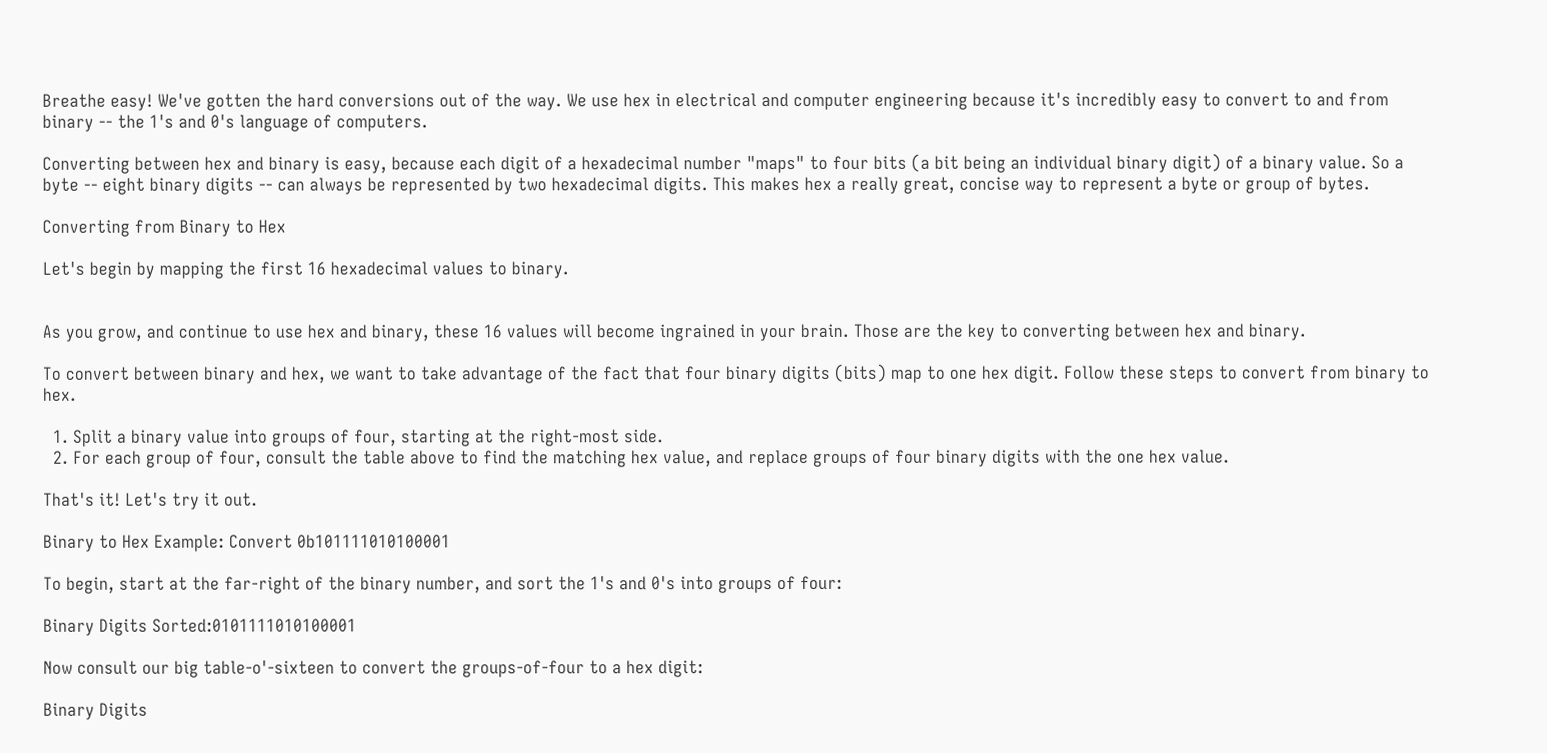Breathe easy! We've gotten the hard conversions out of the way. We use hex in electrical and computer engineering because it's incredibly easy to convert to and from binary -- the 1's and 0's language of computers.

Converting between hex and binary is easy, because each digit of a hexadecimal number "maps" to four bits (a bit being an individual binary digit) of a binary value. So a byte -- eight binary digits -- can always be represented by two hexadecimal digits. This makes hex a really great, concise way to represent a byte or group of bytes.

Converting from Binary to Hex

Let's begin by mapping the first 16 hexadecimal values to binary.


As you grow, and continue to use hex and binary, these 16 values will become ingrained in your brain. Those are the key to converting between hex and binary.

To convert between binary and hex, we want to take advantage of the fact that four binary digits (bits) map to one hex digit. Follow these steps to convert from binary to hex.

  1. Split a binary value into groups of four, starting at the right-most side.
  2. For each group of four, consult the table above to find the matching hex value, and replace groups of four binary digits with the one hex value.

That's it! Let's try it out.

Binary to Hex Example: Convert 0b101111010100001

To begin, start at the far-right of the binary number, and sort the 1's and 0's into groups of four:

Binary Digits Sorted:0101111010100001

Now consult our big table-o'-sixteen to convert the groups-of-four to a hex digit:

Binary Digits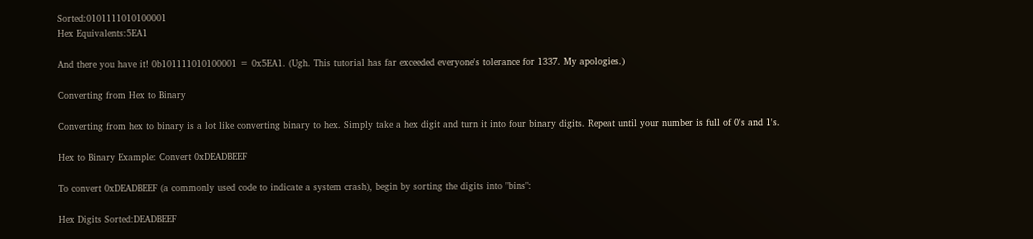Sorted:0101111010100001
Hex Equivalents:5EA1

And there you have it! 0b101111010100001 = 0x5EA1. (Ugh. This tutorial has far exceeded everyone's tolerance for 1337. My apologies.)

Converting from Hex to Binary

Converting from hex to binary is a lot like converting binary to hex. Simply take a hex digit and turn it into four binary digits. Repeat until your number is full of 0's and 1's.

Hex to Binary Example: Convert 0xDEADBEEF

To convert 0xDEADBEEF (a commonly used code to indicate a system crash), begin by sorting the digits into "bins":

Hex Digits Sorted:DEADBEEF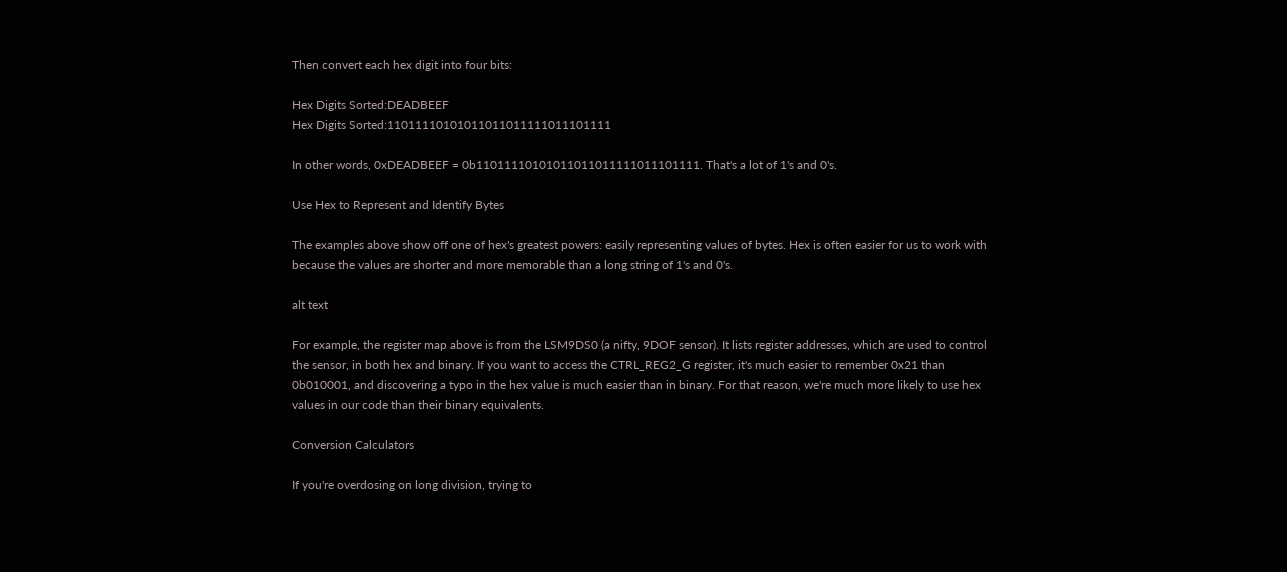Then convert each hex digit into four bits:

Hex Digits Sorted:DEADBEEF
Hex Digits Sorted:11011110101011011011111011101111

In other words, 0xDEADBEEF = 0b11011110101011011011111011101111. That's a lot of 1's and 0's.

Use Hex to Represent and Identify Bytes

The examples above show off one of hex's greatest powers: easily representing values of bytes. Hex is often easier for us to work with because the values are shorter and more memorable than a long string of 1's and 0's.

alt text

For example, the register map above is from the LSM9DS0 (a nifty, 9DOF sensor). It lists register addresses, which are used to control the sensor, in both hex and binary. If you want to access the CTRL_REG2_G register, it's much easier to remember 0x21 than 0b010001, and discovering a typo in the hex value is much easier than in binary. For that reason, we're much more likely to use hex values in our code than their binary equivalents.

Conversion Calculators

If you're overdosing on long division, trying to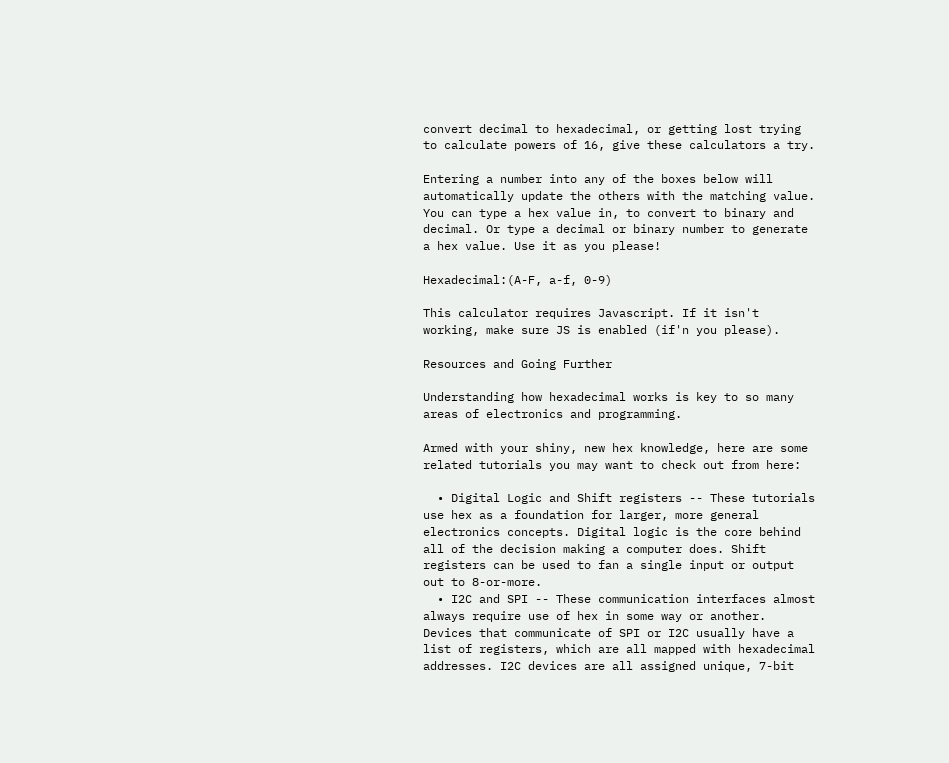convert decimal to hexadecimal, or getting lost trying to calculate powers of 16, give these calculators a try.

Entering a number into any of the boxes below will automatically update the others with the matching value. You can type a hex value in, to convert to binary and decimal. Or type a decimal or binary number to generate a hex value. Use it as you please!

Hexadecimal:(A-F, a-f, 0-9)

This calculator requires Javascript. If it isn't working, make sure JS is enabled (if'n you please).

Resources and Going Further

Understanding how hexadecimal works is key to so many areas of electronics and programming.

Armed with your shiny, new hex knowledge, here are some related tutorials you may want to check out from here:

  • Digital Logic and Shift registers -- These tutorials use hex as a foundation for larger, more general electronics concepts. Digital logic is the core behind all of the decision making a computer does. Shift registers can be used to fan a single input or output out to 8-or-more.
  • I2C and SPI -- These communication interfaces almost always require use of hex in some way or another. Devices that communicate of SPI or I2C usually have a list of registers, which are all mapped with hexadecimal addresses. I2C devices are all assigned unique, 7-bit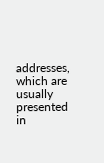addresses, which are usually presented in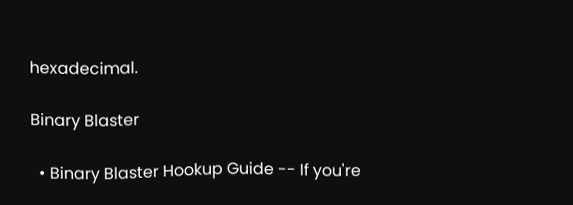hexadecimal.

Binary Blaster

  • Binary Blaster Hookup Guide -- If you're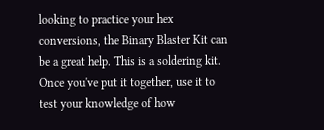looking to practice your hex conversions, the Binary Blaster Kit can be a great help. This is a soldering kit. Once you've put it together, use it to test your knowledge of how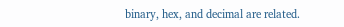binary, hex, and decimal are related.